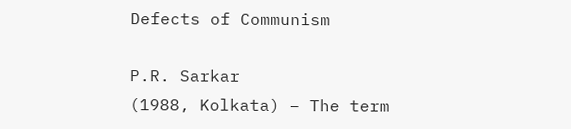Defects of Communism

P.R. Sarkar
(1988, Kolkata) – The term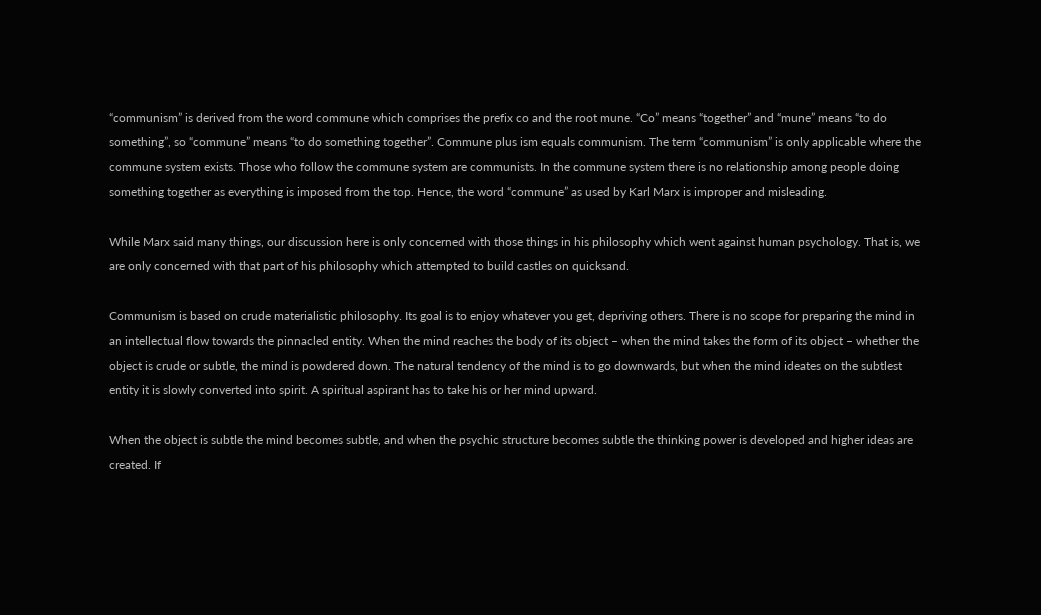“communism” is derived from the word commune which comprises the prefix co and the root mune. “Co” means “together” and “mune” means “to do something”, so “commune” means “to do something together”. Commune plus ism equals communism. The term “communism” is only applicable where the commune system exists. Those who follow the commune system are communists. In the commune system there is no relationship among people doing something together as everything is imposed from the top. Hence, the word “commune” as used by Karl Marx is improper and misleading.

While Marx said many things, our discussion here is only concerned with those things in his philosophy which went against human psychology. That is, we are only concerned with that part of his philosophy which attempted to build castles on quicksand.

Communism is based on crude materialistic philosophy. Its goal is to enjoy whatever you get, depriving others. There is no scope for preparing the mind in an intellectual flow towards the pinnacled entity. When the mind reaches the body of its object – when the mind takes the form of its object – whether the object is crude or subtle, the mind is powdered down. The natural tendency of the mind is to go downwards, but when the mind ideates on the subtlest entity it is slowly converted into spirit. A spiritual aspirant has to take his or her mind upward.

When the object is subtle the mind becomes subtle, and when the psychic structure becomes subtle the thinking power is developed and higher ideas are created. If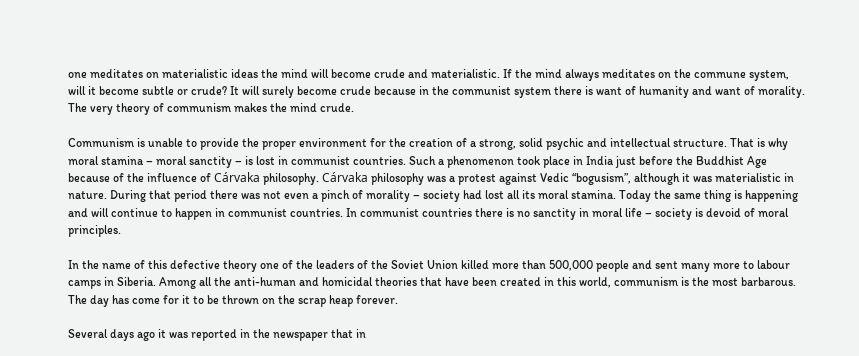one meditates on materialistic ideas the mind will become crude and materialistic. If the mind always meditates on the commune system, will it become subtle or crude? It will surely become crude because in the communist system there is want of humanity and want of morality. The very theory of communism makes the mind crude.

Communism is unable to provide the proper environment for the creation of a strong, solid psychic and intellectual structure. That is why moral stamina – moral sanctity – is lost in communist countries. Such a phenomenon took place in India just before the Buddhist Age because of the influence of Cárvaka philosophy. Cárvaka philosophy was a protest against Vedic “bogusism”, although it was materialistic in nature. During that period there was not even a pinch of morality – society had lost all its moral stamina. Today the same thing is happening and will continue to happen in communist countries. In communist countries there is no sanctity in moral life – society is devoid of moral principles.

In the name of this defective theory one of the leaders of the Soviet Union killed more than 500,000 people and sent many more to labour camps in Siberia. Among all the anti-human and homicidal theories that have been created in this world, communism is the most barbarous. The day has come for it to be thrown on the scrap heap forever.

Several days ago it was reported in the newspaper that in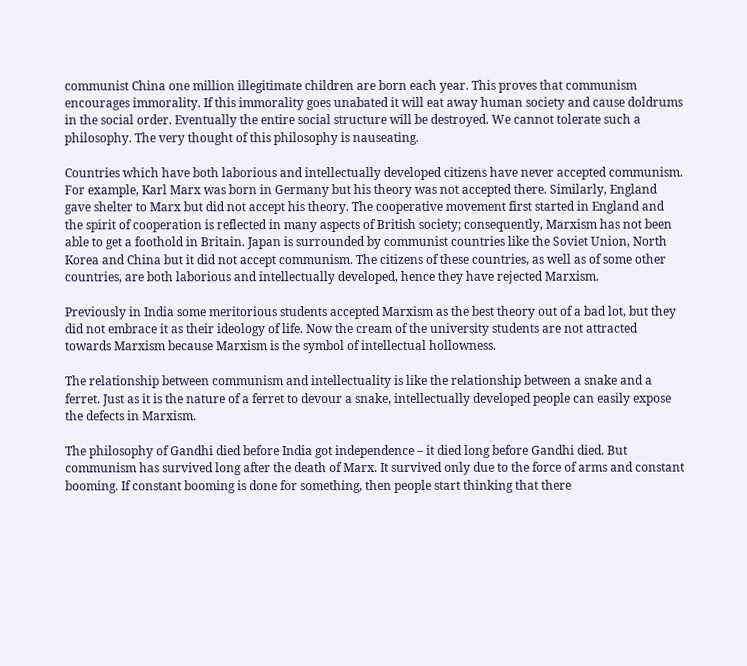communist China one million illegitimate children are born each year. This proves that communism encourages immorality. If this immorality goes unabated it will eat away human society and cause doldrums in the social order. Eventually the entire social structure will be destroyed. We cannot tolerate such a philosophy. The very thought of this philosophy is nauseating.

Countries which have both laborious and intellectually developed citizens have never accepted communism. For example, Karl Marx was born in Germany but his theory was not accepted there. Similarly, England gave shelter to Marx but did not accept his theory. The cooperative movement first started in England and the spirit of cooperation is reflected in many aspects of British society; consequently, Marxism has not been able to get a foothold in Britain. Japan is surrounded by communist countries like the Soviet Union, North Korea and China but it did not accept communism. The citizens of these countries, as well as of some other countries, are both laborious and intellectually developed, hence they have rejected Marxism.

Previously in India some meritorious students accepted Marxism as the best theory out of a bad lot, but they did not embrace it as their ideology of life. Now the cream of the university students are not attracted towards Marxism because Marxism is the symbol of intellectual hollowness.

The relationship between communism and intellectuality is like the relationship between a snake and a ferret. Just as it is the nature of a ferret to devour a snake, intellectually developed people can easily expose the defects in Marxism.

The philosophy of Gandhi died before India got independence – it died long before Gandhi died. But communism has survived long after the death of Marx. It survived only due to the force of arms and constant booming. If constant booming is done for something, then people start thinking that there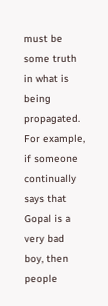must be some truth in what is being propagated. For example, if someone continually says that Gopal is a very bad boy, then people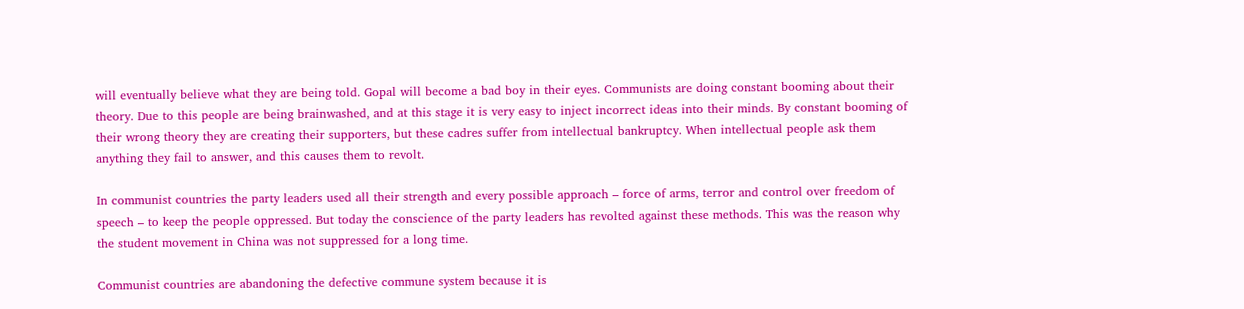will eventually believe what they are being told. Gopal will become a bad boy in their eyes. Communists are doing constant booming about their theory. Due to this people are being brainwashed, and at this stage it is very easy to inject incorrect ideas into their minds. By constant booming of their wrong theory they are creating their supporters, but these cadres suffer from intellectual bankruptcy. When intellectual people ask them anything they fail to answer, and this causes them to revolt.

In communist countries the party leaders used all their strength and every possible approach – force of arms, terror and control over freedom of speech – to keep the people oppressed. But today the conscience of the party leaders has revolted against these methods. This was the reason why the student movement in China was not suppressed for a long time.

Communist countries are abandoning the defective commune system because it is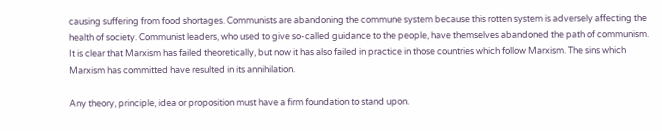causing suffering from food shortages. Communists are abandoning the commune system because this rotten system is adversely affecting the health of society. Communist leaders, who used to give so-called guidance to the people, have themselves abandoned the path of communism. It is clear that Marxism has failed theoretically, but now it has also failed in practice in those countries which follow Marxism. The sins which Marxism has committed have resulted in its annihilation.

Any theory, principle, idea or proposition must have a firm foundation to stand upon.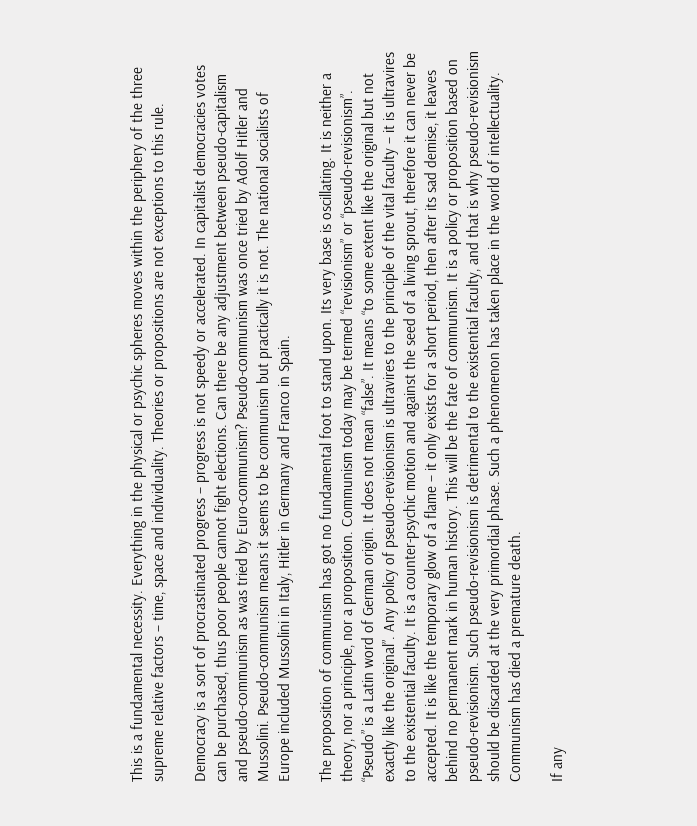This is a fundamental necessity. Everything in the physical or psychic spheres moves within the periphery of the three supreme relative factors – time, space and individuality. Theories or propositions are not exceptions to this rule.

Democracy is a sort of procrastinated progress – progress is not speedy or accelerated. In capitalist democracies votes can be purchased, thus poor people cannot fight elections. Can there be any adjustment between pseudo-capitalism and pseudo-communism as was tried by Euro-communism? Pseudo-communism was once tried by Adolf Hitler and Mussolini. Pseudo-communism means it seems to be communism but practically it is not. The national socialists of Europe included Mussolini in Italy, Hitler in Germany and Franco in Spain.

The proposition of communism has got no fundamental foot to stand upon. Its very base is oscillating. It is neither a theory, nor a principle, nor a proposition. Communism today may be termed “revisionism” or “pseudo-revisionism”. “Pseudo” is a Latin word of German origin. It does not mean “false”. It means “to some extent like the original but not exactly like the original”. Any policy of pseudo-revisionism is ultravires to the principle of the vital faculty – it is ultravires to the existential faculty. It is a counter-psychic motion and against the seed of a living sprout, therefore it can never be accepted. It is like the temporary glow of a flame – it only exists for a short period, then after its sad demise, it leaves behind no permanent mark in human history. This will be the fate of communism. It is a policy or proposition based on pseudo-revisionism. Such pseudo-revisionism is detrimental to the existential faculty, and that is why pseudo-revisionism should be discarded at the very primordial phase. Such a phenomenon has taken place in the world of intellectuality. Communism has died a premature death.

If any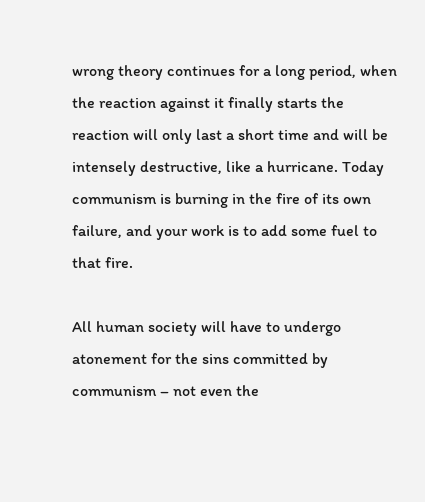wrong theory continues for a long period, when the reaction against it finally starts the reaction will only last a short time and will be intensely destructive, like a hurricane. Today communism is burning in the fire of its own failure, and your work is to add some fuel to that fire.

All human society will have to undergo atonement for the sins committed by communism – not even the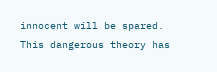innocent will be spared. This dangerous theory has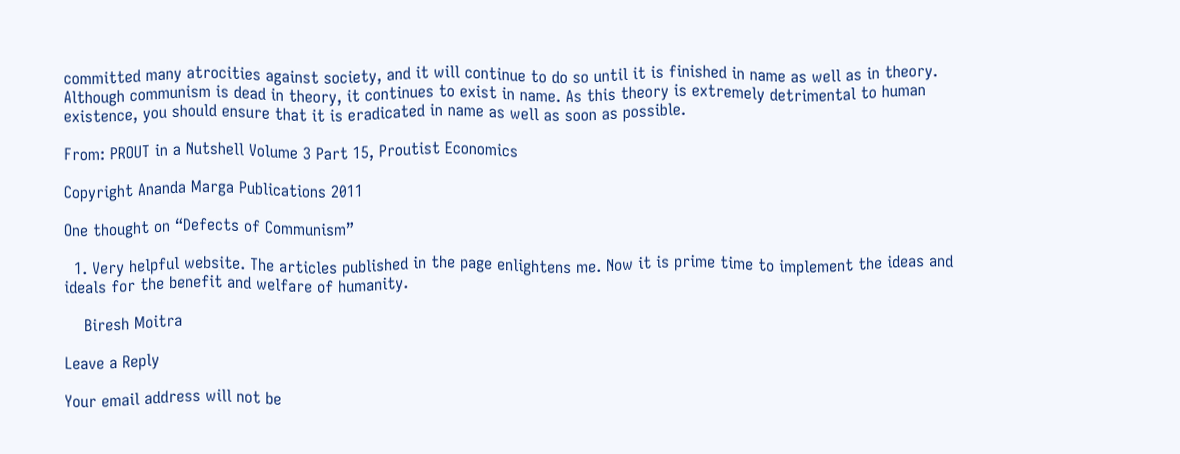committed many atrocities against society, and it will continue to do so until it is finished in name as well as in theory. Although communism is dead in theory, it continues to exist in name. As this theory is extremely detrimental to human existence, you should ensure that it is eradicated in name as well as soon as possible.

From: PROUT in a Nutshell Volume 3 Part 15, Proutist Economics

Copyright Ananda Marga Publications 2011

One thought on “Defects of Communism”

  1. Very helpful website. The articles published in the page enlightens me. Now it is prime time to implement the ideas and ideals for the benefit and welfare of humanity.

    Biresh Moitra

Leave a Reply

Your email address will not be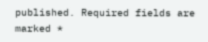published. Required fields are marked *